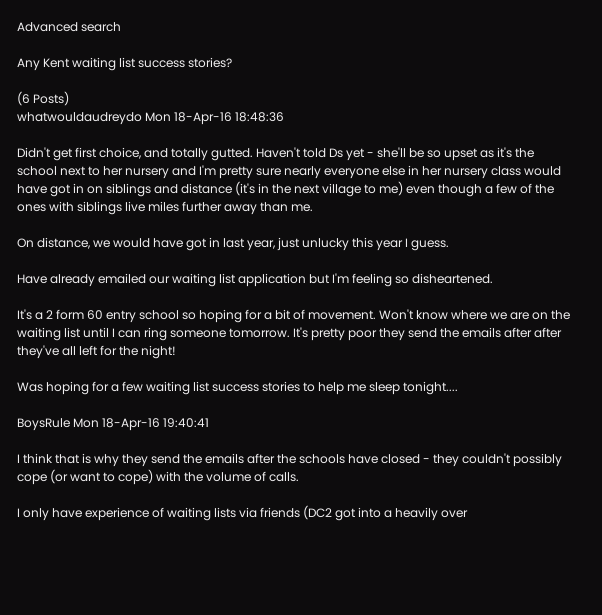Advanced search

Any Kent waiting list success stories?

(6 Posts)
whatwouldaudreydo Mon 18-Apr-16 18:48:36

Didn't get first choice, and totally gutted. Haven't told Ds yet - she'll be so upset as it's the school next to her nursery and I'm pretty sure nearly everyone else in her nursery class would have got in on siblings and distance (it's in the next village to me) even though a few of the ones with siblings live miles further away than me.

On distance, we would have got in last year, just unlucky this year I guess.

Have already emailed our waiting list application but I'm feeling so disheartened.

It's a 2 form 60 entry school so hoping for a bit of movement. Won't know where we are on the waiting list until I can ring someone tomorrow. It's pretty poor they send the emails after after they've all left for the night!

Was hoping for a few waiting list success stories to help me sleep tonight....

BoysRule Mon 18-Apr-16 19:40:41

I think that is why they send the emails after the schools have closed - they couldn't possibly cope (or want to cope) with the volume of calls.

I only have experience of waiting lists via friends (DC2 got into a heavily over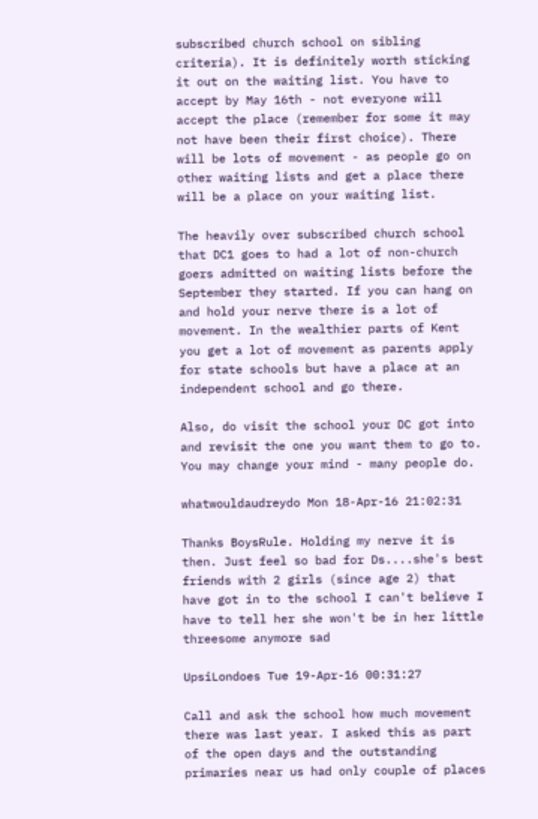subscribed church school on sibling criteria). It is definitely worth sticking it out on the waiting list. You have to accept by May 16th - not everyone will accept the place (remember for some it may not have been their first choice). There will be lots of movement - as people go on other waiting lists and get a place there will be a place on your waiting list.

The heavily over subscribed church school that DC1 goes to had a lot of non-church goers admitted on waiting lists before the September they started. If you can hang on and hold your nerve there is a lot of movement. In the wealthier parts of Kent you get a lot of movement as parents apply for state schools but have a place at an independent school and go there.

Also, do visit the school your DC got into and revisit the one you want them to go to. You may change your mind - many people do.

whatwouldaudreydo Mon 18-Apr-16 21:02:31

Thanks BoysRule. Holding my nerve it is then. Just feel so bad for Ds....she's best friends with 2 girls (since age 2) that have got in to the school I can't believe I have to tell her she won't be in her little threesome anymore sad

UpsiLondoes Tue 19-Apr-16 00:31:27

Call and ask the school how much movement there was last year. I asked this as part of the open days and the outstanding primaries near us had only couple of places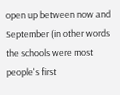open up between now and September (in other words the schools were most people's first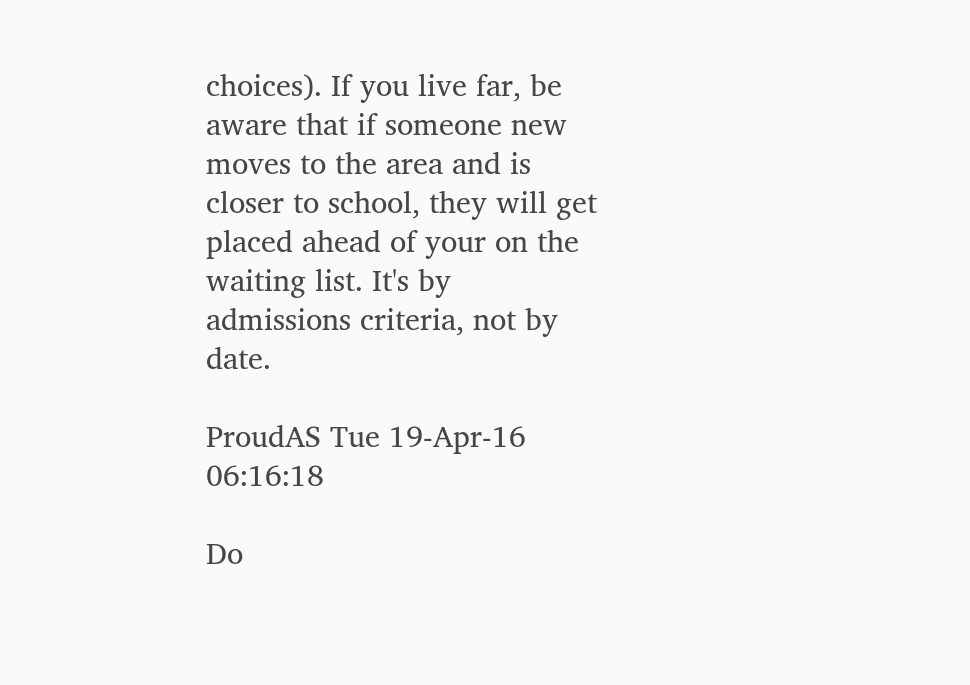choices). If you live far, be aware that if someone new moves to the area and is closer to school, they will get placed ahead of your on the waiting list. It's by admissions criteria, not by date.

ProudAS Tue 19-Apr-16 06:16:18

Do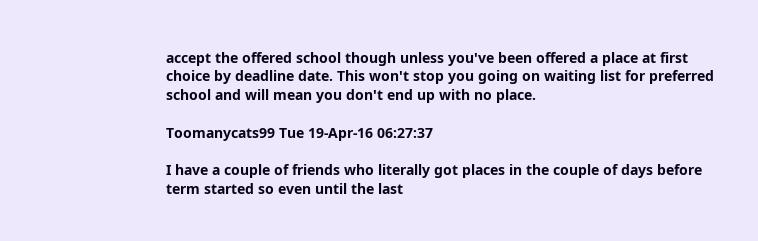accept the offered school though unless you've been offered a place at first choice by deadline date. This won't stop you going on waiting list for preferred school and will mean you don't end up with no place.

Toomanycats99 Tue 19-Apr-16 06:27:37

I have a couple of friends who literally got places in the couple of days before term started so even until the last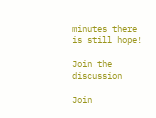minutes there is still hope!

Join the discussion

Join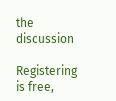the discussion

Registering is free,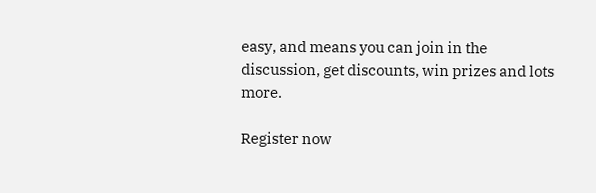easy, and means you can join in the discussion, get discounts, win prizes and lots more.

Register now